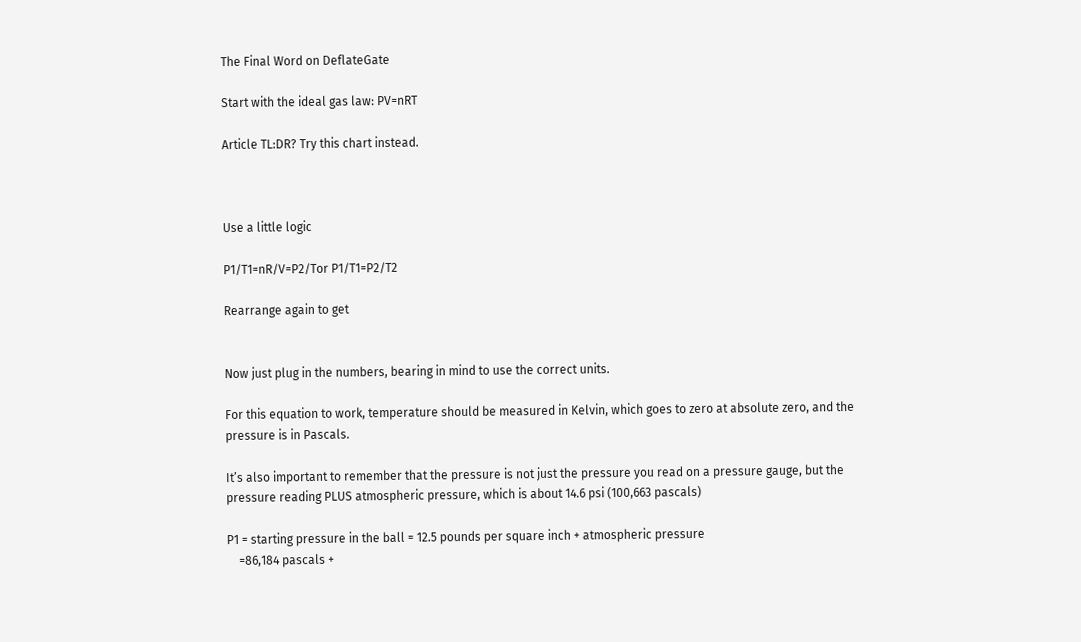The Final Word on DeflateGate

Start with the ideal gas law: PV=nRT

Article TL:DR? Try this chart instead.



Use a little logic

P1/T1=nR/V=P2/Tor P1/T1=P2/T2

Rearrange again to get


Now just plug in the numbers, bearing in mind to use the correct units.

For this equation to work, temperature should be measured in Kelvin, which goes to zero at absolute zero, and the pressure is in Pascals.

It’s also important to remember that the pressure is not just the pressure you read on a pressure gauge, but the pressure reading PLUS atmospheric pressure, which is about 14.6 psi (100,663 pascals)

P1 = starting pressure in the ball = 12.5 pounds per square inch + atmospheric pressure
    =86,184 pascals +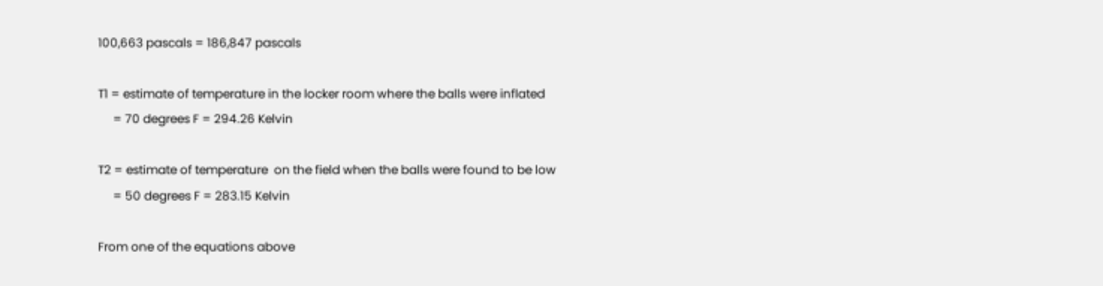100,663 pascals = 186,847 pascals

T1 = estimate of temperature in the locker room where the balls were inflated
     = 70 degrees F = 294.26 Kelvin

T2 = estimate of temperature  on the field when the balls were found to be low
     = 50 degrees F = 283.15 Kelvin

From one of the equations above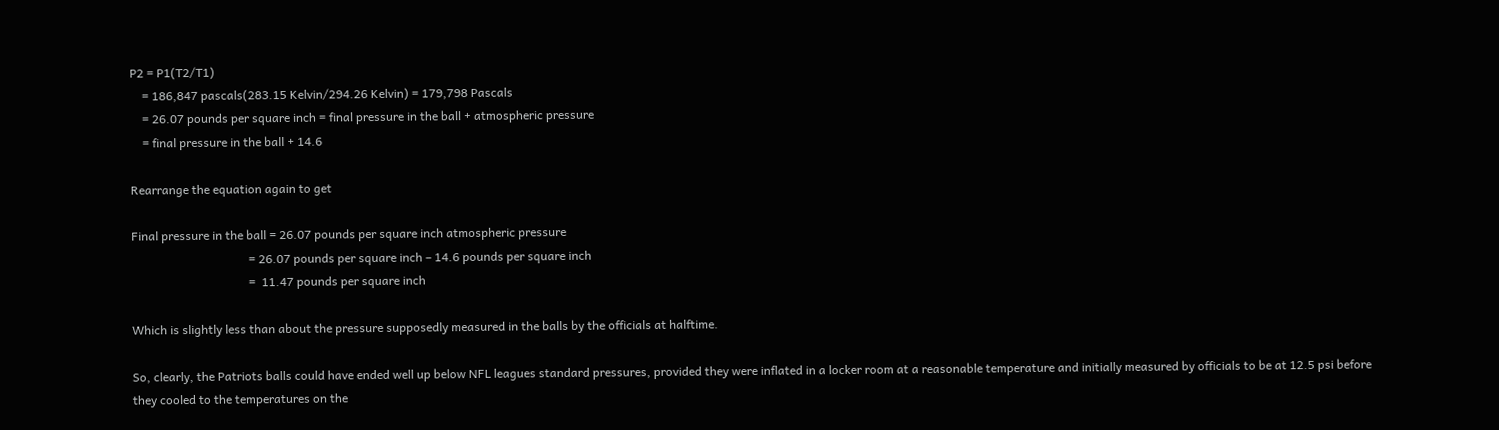P2 = P1(T2/T1)
    = 186,847 pascals(283.15 Kelvin/294.26 Kelvin) = 179,798 Pascals
    = 26.07 pounds per square inch = final pressure in the ball + atmospheric pressure
    = final pressure in the ball + 14.6

Rearrange the equation again to get

Final pressure in the ball = 26.07 pounds per square inch atmospheric pressure
                                       = 26.07 pounds per square inch – 14.6 pounds per square inch
                                       =  11.47 pounds per square inch

Which is slightly less than about the pressure supposedly measured in the balls by the officials at halftime.

So, clearly, the Patriots balls could have ended well up below NFL leagues standard pressures, provided they were inflated in a locker room at a reasonable temperature and initially measured by officials to be at 12.5 psi before they cooled to the temperatures on the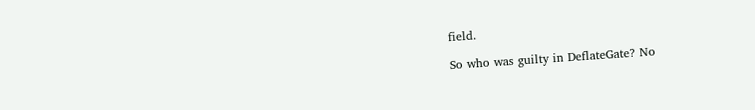field.

So who was guilty in DeflateGate? No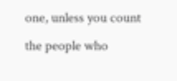one, unless you count the people who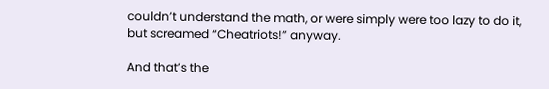couldn’t understand the math, or were simply were too lazy to do it, but screamed “Cheatriots!” anyway.

And that’s the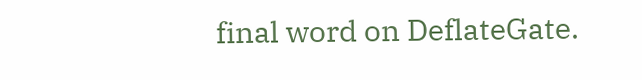final word on DeflateGate.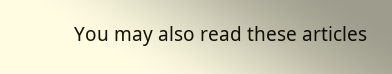You may also read these articles